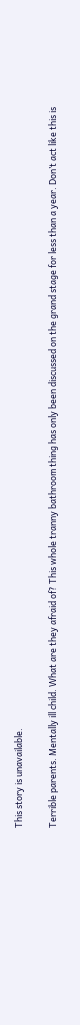This story is unavailable.

Terrible parents. Mentally ill child. What are they afraid of? This whole tranny bathroom thing has only been discussed on the grand stage for less than a year. Don’t act like this is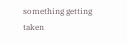something getting taken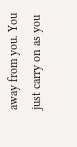away from you. You just carry on as you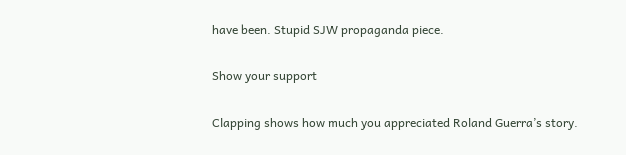have been. Stupid SJW propaganda piece.

Show your support

Clapping shows how much you appreciated Roland Guerra’s story.